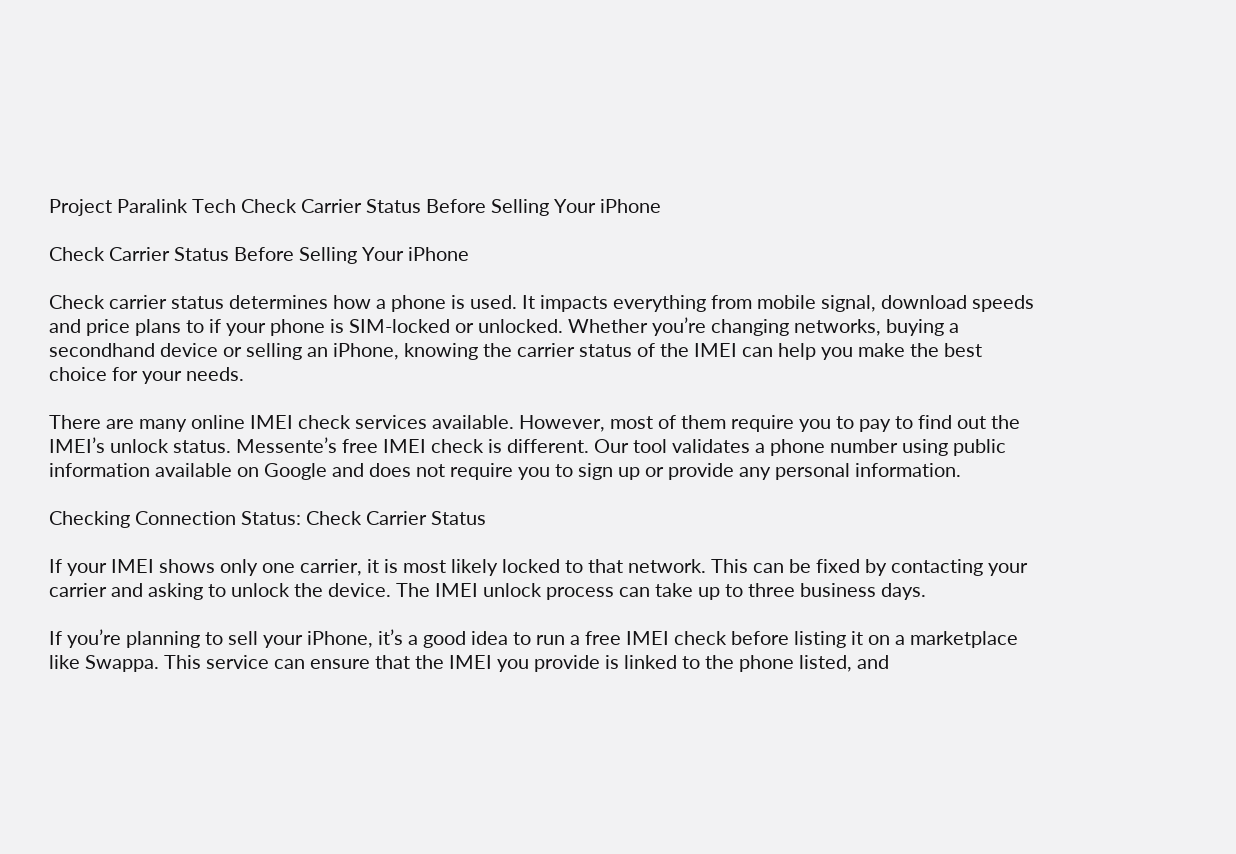Project Paralink Tech Check Carrier Status Before Selling Your iPhone

Check Carrier Status Before Selling Your iPhone

Check carrier status determines how a phone is used. It impacts everything from mobile signal, download speeds and price plans to if your phone is SIM-locked or unlocked. Whether you’re changing networks, buying a secondhand device or selling an iPhone, knowing the carrier status of the IMEI can help you make the best choice for your needs.

There are many online IMEI check services available. However, most of them require you to pay to find out the IMEI’s unlock status. Messente’s free IMEI check is different. Our tool validates a phone number using public information available on Google and does not require you to sign up or provide any personal information.

Checking Connection Status: Check Carrier Status

If your IMEI shows only one carrier, it is most likely locked to that network. This can be fixed by contacting your carrier and asking to unlock the device. The IMEI unlock process can take up to three business days.

If you’re planning to sell your iPhone, it’s a good idea to run a free IMEI check before listing it on a marketplace like Swappa. This service can ensure that the IMEI you provide is linked to the phone listed, and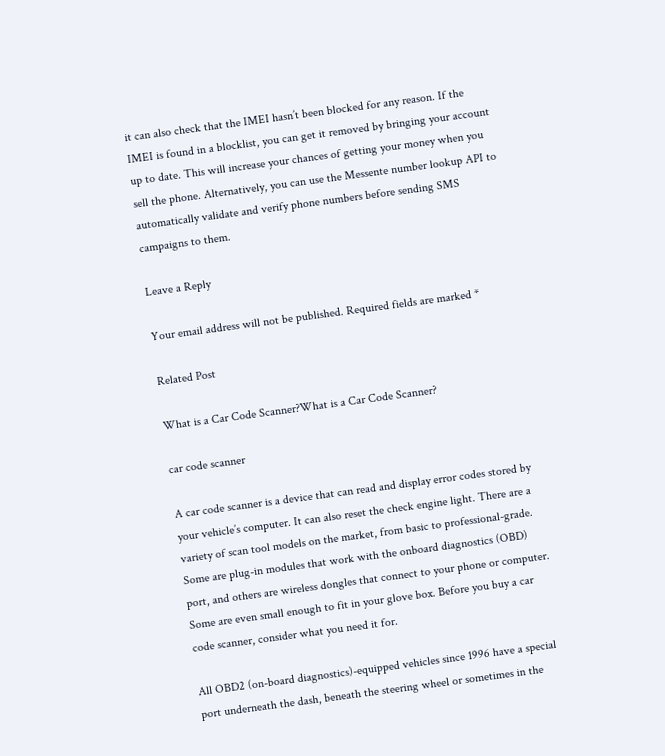it can also check that the IMEI hasn’t been blocked for any reason. If the IMEI is found in a blocklist, you can get it removed by bringing your account up to date. This will increase your chances of getting your money when you sell the phone. Alternatively, you can use the Messente number lookup API to automatically validate and verify phone numbers before sending SMS campaigns to them.

Leave a Reply

Your email address will not be published. Required fields are marked *

Related Post

What is a Car Code Scanner?What is a Car Code Scanner?

car code scanner

A car code scanner is a device that can read and display error codes stored by your vehicle’s computer. It can also reset the check engine light. There are a variety of scan tool models on the market, from basic to professional-grade. Some are plug-in modules that work with the onboard diagnostics (OBD) port, and others are wireless dongles that connect to your phone or computer. Some are even small enough to fit in your glove box. Before you buy a car code scanner, consider what you need it for.

All OBD2 (on-board diagnostics)-equipped vehicles since 1996 have a special port underneath the dash, beneath the steering wheel or sometimes in the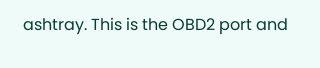ashtray. This is the OBD2 port and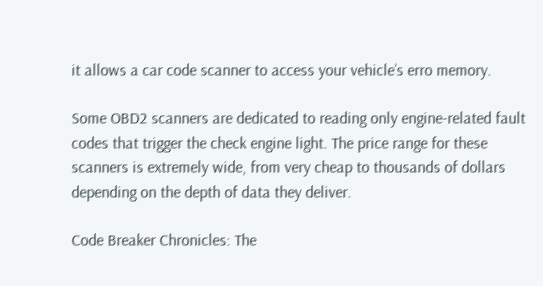it allows a car code scanner to access your vehicle’s erro memory.

Some OBD2 scanners are dedicated to reading only engine-related fault codes that trigger the check engine light. The price range for these scanners is extremely wide, from very cheap to thousands of dollars depending on the depth of data they deliver.

Code Breaker Chronicles: The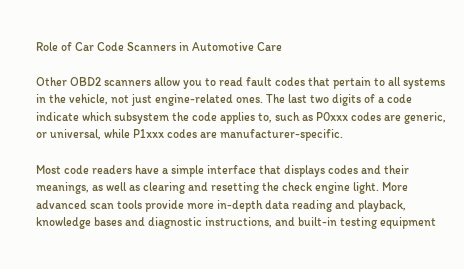Role of Car Code Scanners in Automotive Care

Other OBD2 scanners allow you to read fault codes that pertain to all systems in the vehicle, not just engine-related ones. The last two digits of a code indicate which subsystem the code applies to, such as P0xxx codes are generic, or universal, while P1xxx codes are manufacturer-specific.

Most code readers have a simple interface that displays codes and their meanings, as well as clearing and resetting the check engine light. More advanced scan tools provide more in-depth data reading and playback, knowledge bases and diagnostic instructions, and built-in testing equipment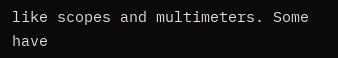like scopes and multimeters. Some have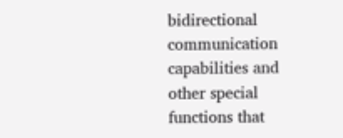bidirectional communication capabilities and other special functions that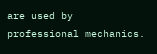are used by professional mechanics.